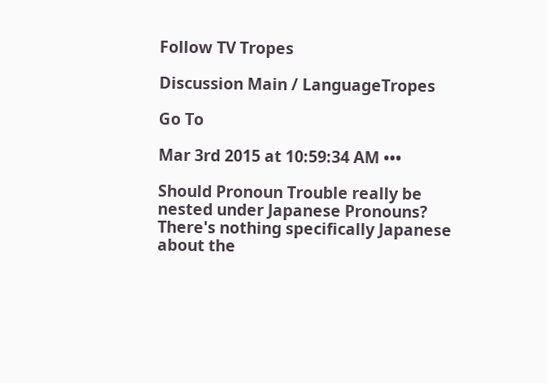Follow TV Tropes

Discussion Main / LanguageTropes

Go To

Mar 3rd 2015 at 10:59:34 AM •••

Should Pronoun Trouble really be nested under Japanese Pronouns? There's nothing specifically Japanese about the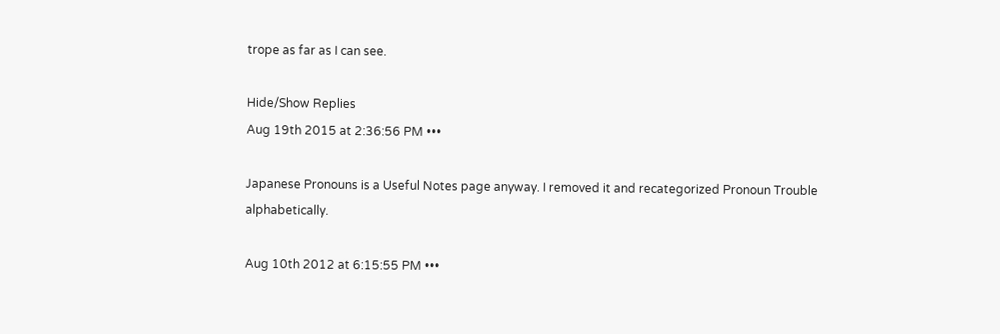trope as far as I can see.

Hide/Show Replies
Aug 19th 2015 at 2:36:56 PM •••

Japanese Pronouns is a Useful Notes page anyway. I removed it and recategorized Pronoun Trouble alphabetically.

Aug 10th 2012 at 6:15:55 PM •••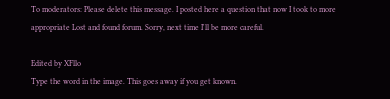To moderators: Please delete this message. I posted here a question that now I took to more appropriate Lost and found forum. Sorry, next time I'll be more careful.

Edited by XFllo
Type the word in the image. This goes away if you get known.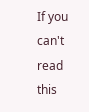If you can't read this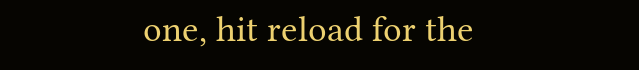one, hit reload for the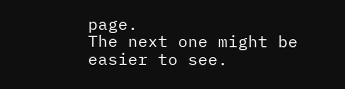page.
The next one might be easier to see.